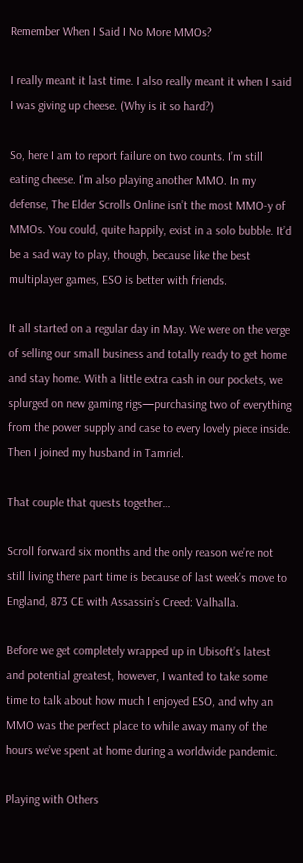Remember When I Said I No More MMOs?

I really meant it last time. I also really meant it when I said I was giving up cheese. (Why is it so hard?)

So, here I am to report failure on two counts. I’m still eating cheese. I’m also playing another MMO. In my defense, The Elder Scrolls Online isn’t the most MMO-y of MMOs. You could, quite happily, exist in a solo bubble. It’d be a sad way to play, though, because like the best multiplayer games, ESO is better with friends.

It all started on a regular day in May. We were on the verge of selling our small business and totally ready to get home and stay home. With a little extra cash in our pockets, we splurged on new gaming rigs—purchasing two of everything from the power supply and case to every lovely piece inside. Then I joined my husband in Tamriel.

That couple that quests together…

Scroll forward six months and the only reason we’re not still living there part time is because of last week’s move to England, 873 CE with Assassin’s Creed: Valhalla.

Before we get completely wrapped up in Ubisoft’s latest and potential greatest, however, I wanted to take some time to talk about how much I enjoyed ESO, and why an MMO was the perfect place to while away many of the hours we’ve spent at home during a worldwide pandemic.

Playing with Others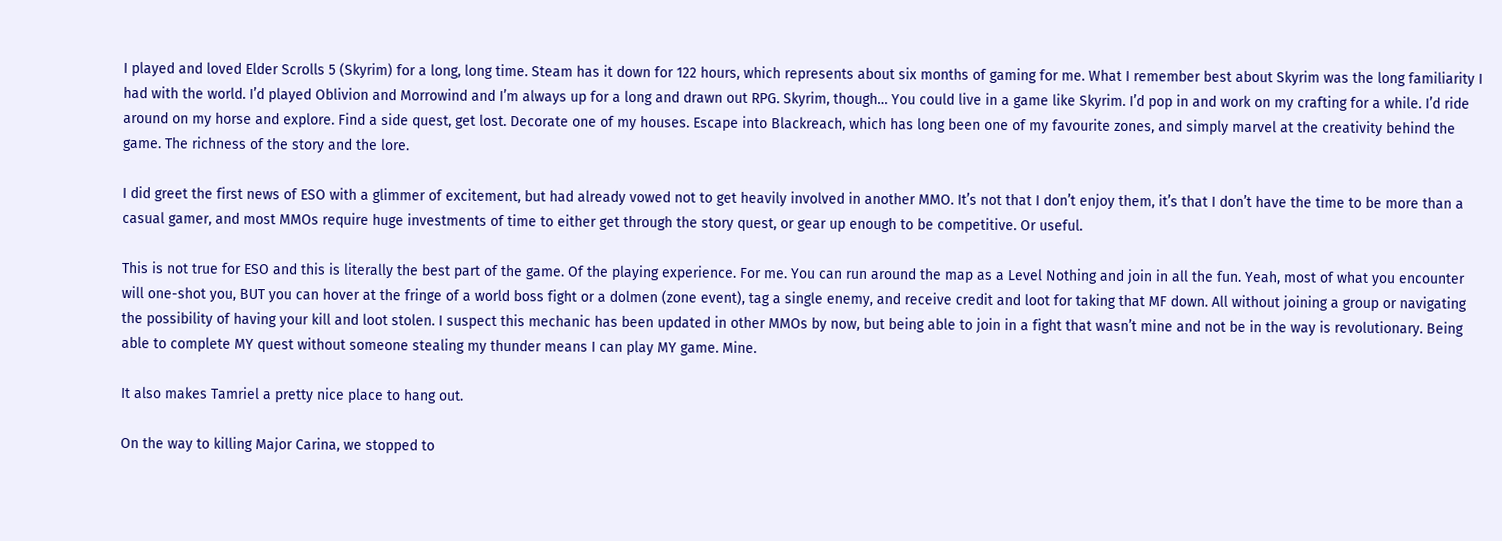I played and loved Elder Scrolls 5 (Skyrim) for a long, long time. Steam has it down for 122 hours, which represents about six months of gaming for me. What I remember best about Skyrim was the long familiarity I had with the world. I’d played Oblivion and Morrowind and I’m always up for a long and drawn out RPG. Skyrim, though… You could live in a game like Skyrim. I’d pop in and work on my crafting for a while. I’d ride around on my horse and explore. Find a side quest, get lost. Decorate one of my houses. Escape into Blackreach, which has long been one of my favourite zones, and simply marvel at the creativity behind the game. The richness of the story and the lore.

I did greet the first news of ESO with a glimmer of excitement, but had already vowed not to get heavily involved in another MMO. It’s not that I don’t enjoy them, it’s that I don’t have the time to be more than a casual gamer, and most MMOs require huge investments of time to either get through the story quest, or gear up enough to be competitive. Or useful.

This is not true for ESO and this is literally the best part of the game. Of the playing experience. For me. You can run around the map as a Level Nothing and join in all the fun. Yeah, most of what you encounter will one-shot you, BUT you can hover at the fringe of a world boss fight or a dolmen (zone event), tag a single enemy, and receive credit and loot for taking that MF down. All without joining a group or navigating the possibility of having your kill and loot stolen. I suspect this mechanic has been updated in other MMOs by now, but being able to join in a fight that wasn’t mine and not be in the way is revolutionary. Being able to complete MY quest without someone stealing my thunder means I can play MY game. Mine.

It also makes Tamriel a pretty nice place to hang out.

On the way to killing Major Carina, we stopped to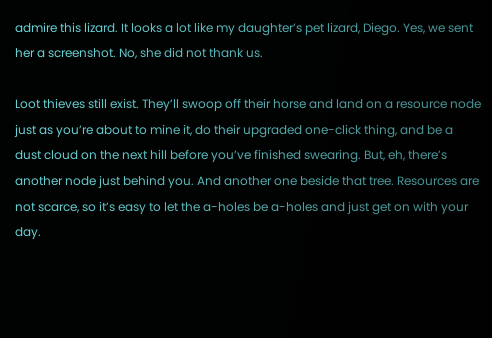admire this lizard. It looks a lot like my daughter’s pet lizard, Diego. Yes, we sent her a screenshot. No, she did not thank us.

Loot thieves still exist. They’ll swoop off their horse and land on a resource node just as you’re about to mine it, do their upgraded one-click thing, and be a dust cloud on the next hill before you’ve finished swearing. But, eh, there’s another node just behind you. And another one beside that tree. Resources are not scarce, so it’s easy to let the a-holes be a-holes and just get on with your day.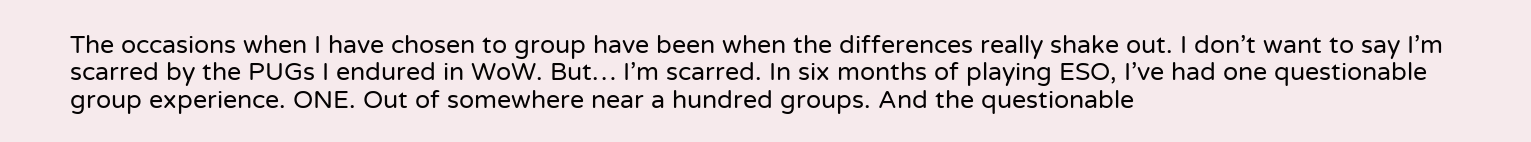The occasions when I have chosen to group have been when the differences really shake out. I don’t want to say I’m scarred by the PUGs I endured in WoW. But… I’m scarred. In six months of playing ESO, I’ve had one questionable group experience. ONE. Out of somewhere near a hundred groups. And the questionable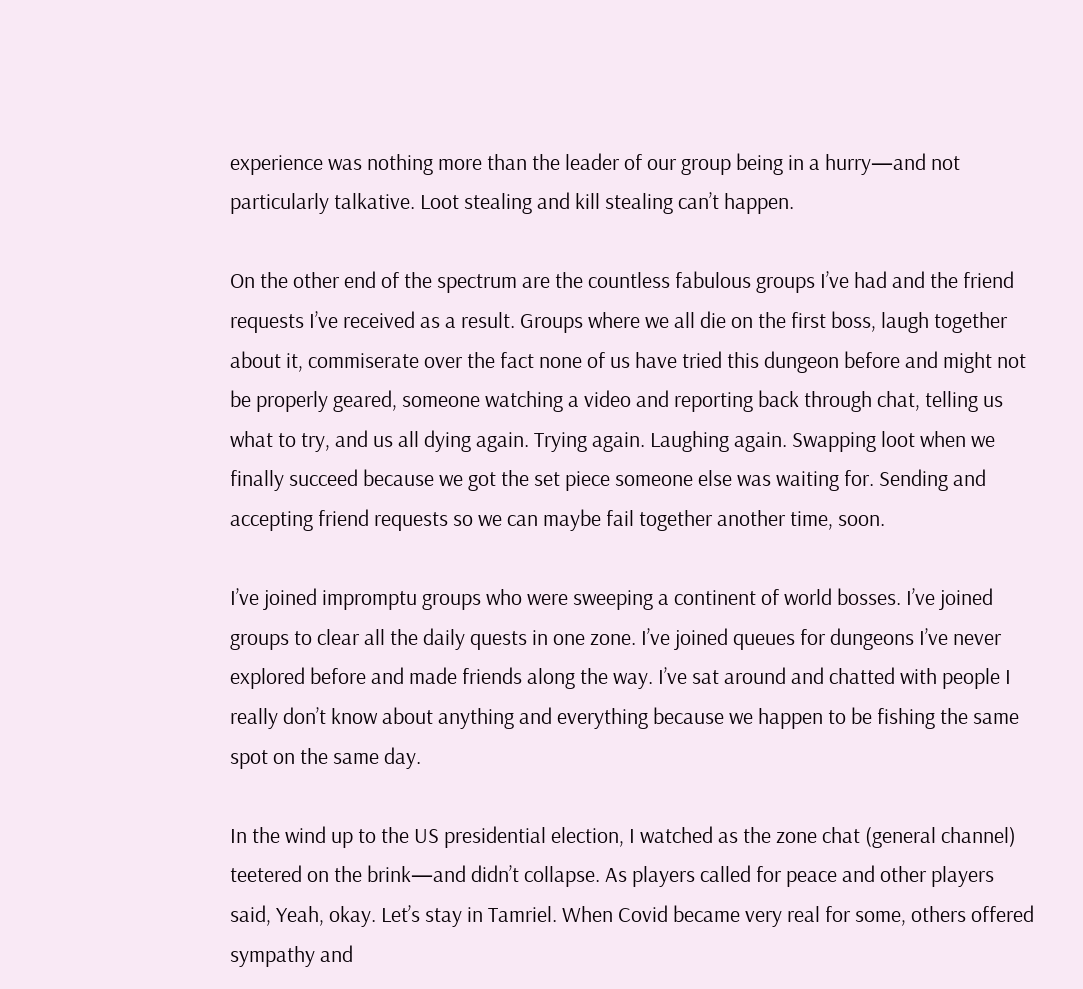experience was nothing more than the leader of our group being in a hurry—and not particularly talkative. Loot stealing and kill stealing can’t happen.

On the other end of the spectrum are the countless fabulous groups I’ve had and the friend requests I’ve received as a result. Groups where we all die on the first boss, laugh together about it, commiserate over the fact none of us have tried this dungeon before and might not be properly geared, someone watching a video and reporting back through chat, telling us what to try, and us all dying again. Trying again. Laughing again. Swapping loot when we finally succeed because we got the set piece someone else was waiting for. Sending and accepting friend requests so we can maybe fail together another time, soon.

I’ve joined impromptu groups who were sweeping a continent of world bosses. I’ve joined groups to clear all the daily quests in one zone. I’ve joined queues for dungeons I’ve never explored before and made friends along the way. I’ve sat around and chatted with people I really don’t know about anything and everything because we happen to be fishing the same spot on the same day.

In the wind up to the US presidential election, I watched as the zone chat (general channel) teetered on the brink—and didn’t collapse. As players called for peace and other players said, Yeah, okay. Let’s stay in Tamriel. When Covid became very real for some, others offered sympathy and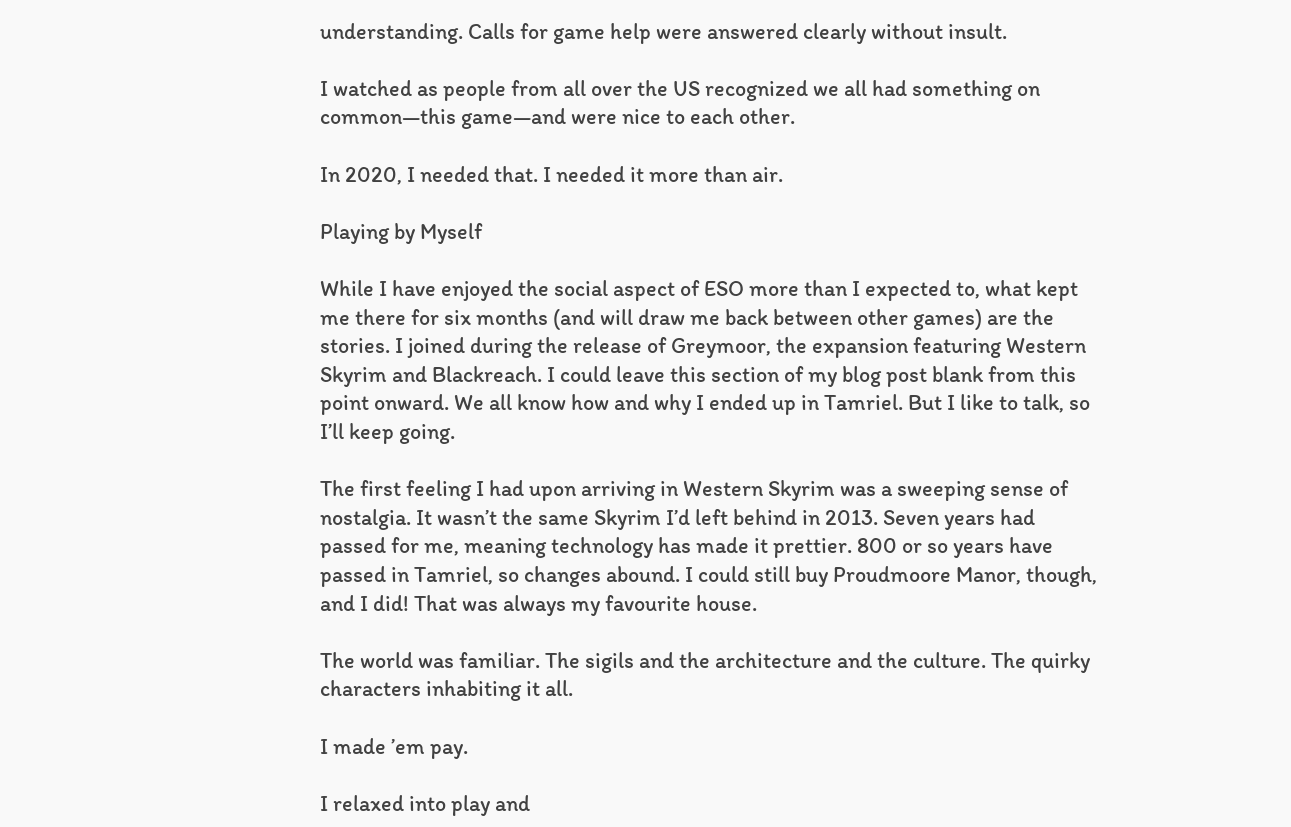understanding. Calls for game help were answered clearly without insult.

I watched as people from all over the US recognized we all had something on common—this game—and were nice to each other.

In 2020, I needed that. I needed it more than air.

Playing by Myself

While I have enjoyed the social aspect of ESO more than I expected to, what kept me there for six months (and will draw me back between other games) are the stories. I joined during the release of Greymoor, the expansion featuring Western Skyrim and Blackreach. I could leave this section of my blog post blank from this point onward. We all know how and why I ended up in Tamriel. But I like to talk, so I’ll keep going.

The first feeling I had upon arriving in Western Skyrim was a sweeping sense of nostalgia. It wasn’t the same Skyrim I’d left behind in 2013. Seven years had passed for me, meaning technology has made it prettier. 800 or so years have passed in Tamriel, so changes abound. I could still buy Proudmoore Manor, though, and I did! That was always my favourite house.

The world was familiar. The sigils and the architecture and the culture. The quirky characters inhabiting it all.

I made ’em pay.

I relaxed into play and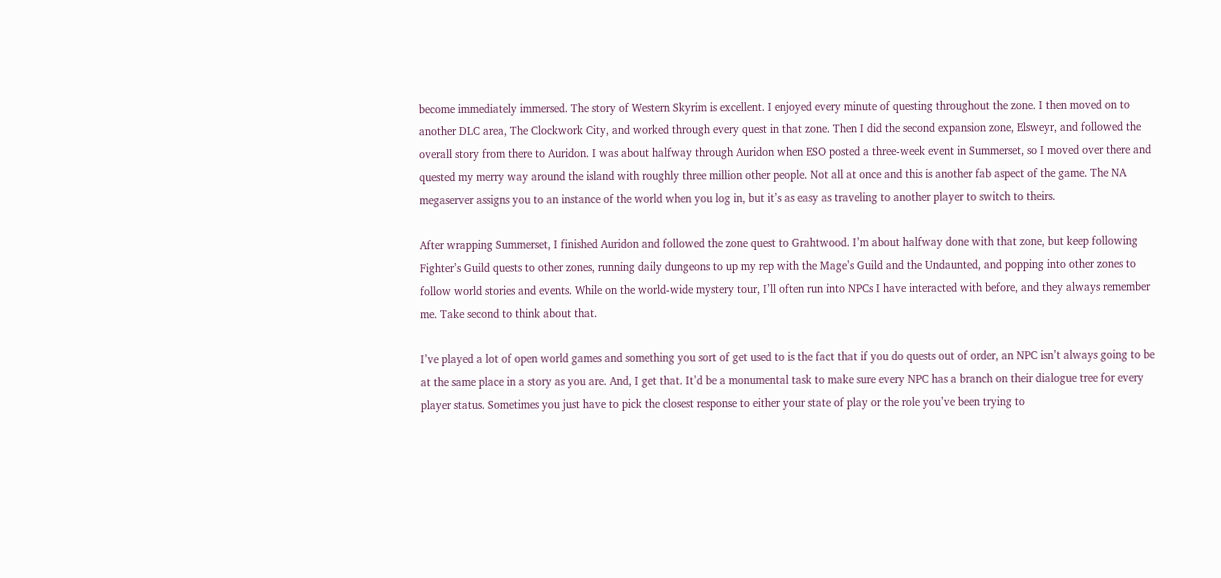become immediately immersed. The story of Western Skyrim is excellent. I enjoyed every minute of questing throughout the zone. I then moved on to another DLC area, The Clockwork City, and worked through every quest in that zone. Then I did the second expansion zone, Elsweyr, and followed the overall story from there to Auridon. I was about halfway through Auridon when ESO posted a three-week event in Summerset, so I moved over there and quested my merry way around the island with roughly three million other people. Not all at once and this is another fab aspect of the game. The NA megaserver assigns you to an instance of the world when you log in, but it’s as easy as traveling to another player to switch to theirs.

After wrapping Summerset, I finished Auridon and followed the zone quest to Grahtwood. I’m about halfway done with that zone, but keep following Fighter’s Guild quests to other zones, running daily dungeons to up my rep with the Mage’s Guild and the Undaunted, and popping into other zones to follow world stories and events. While on the world-wide mystery tour, I’ll often run into NPCs I have interacted with before, and they always remember me. Take second to think about that.

I’ve played a lot of open world games and something you sort of get used to is the fact that if you do quests out of order, an NPC isn’t always going to be at the same place in a story as you are. And, I get that. It’d be a monumental task to make sure every NPC has a branch on their dialogue tree for every player status. Sometimes you just have to pick the closest response to either your state of play or the role you’ve been trying to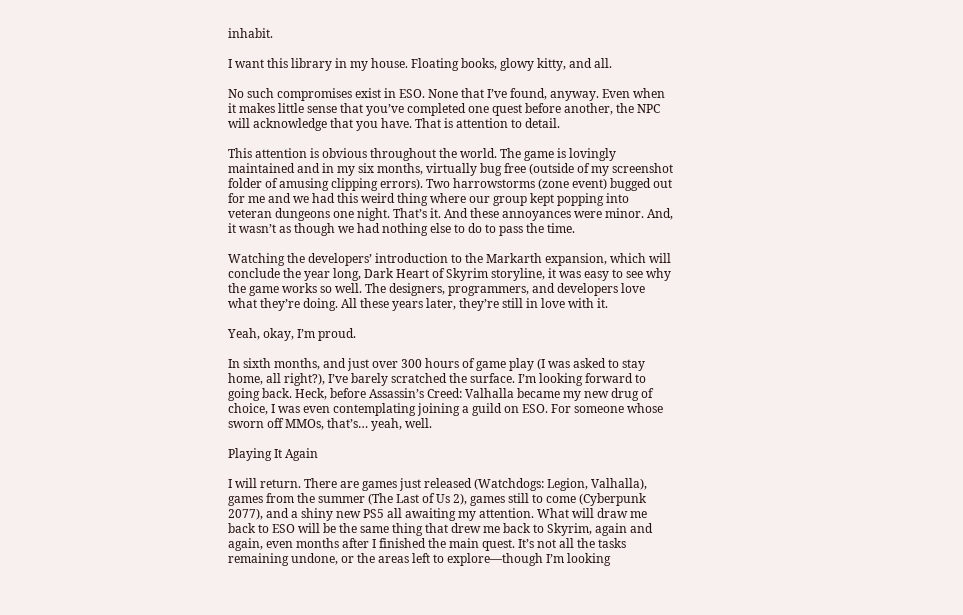inhabit.

I want this library in my house. Floating books, glowy kitty, and all.

No such compromises exist in ESO. None that I’ve found, anyway. Even when it makes little sense that you’ve completed one quest before another, the NPC will acknowledge that you have. That is attention to detail.

This attention is obvious throughout the world. The game is lovingly maintained and in my six months, virtually bug free (outside of my screenshot folder of amusing clipping errors). Two harrowstorms (zone event) bugged out for me and we had this weird thing where our group kept popping into veteran dungeons one night. That’s it. And these annoyances were minor. And, it wasn’t as though we had nothing else to do to pass the time.

Watching the developers’ introduction to the Markarth expansion, which will conclude the year long, Dark Heart of Skyrim storyline, it was easy to see why the game works so well. The designers, programmers, and developers love what they’re doing. All these years later, they’re still in love with it.

Yeah, okay, I’m proud.

In sixth months, and just over 300 hours of game play (I was asked to stay home, all right?), I’ve barely scratched the surface. I’m looking forward to going back. Heck, before Assassin’s Creed: Valhalla became my new drug of choice, I was even contemplating joining a guild on ESO. For someone whose sworn off MMOs, that’s… yeah, well.

Playing It Again

I will return. There are games just released (Watchdogs: Legion, Valhalla), games from the summer (The Last of Us 2), games still to come (Cyberpunk 2077), and a shiny new PS5 all awaiting my attention. What will draw me back to ESO will be the same thing that drew me back to Skyrim, again and again, even months after I finished the main quest. It’s not all the tasks remaining undone, or the areas left to explore—though I’m looking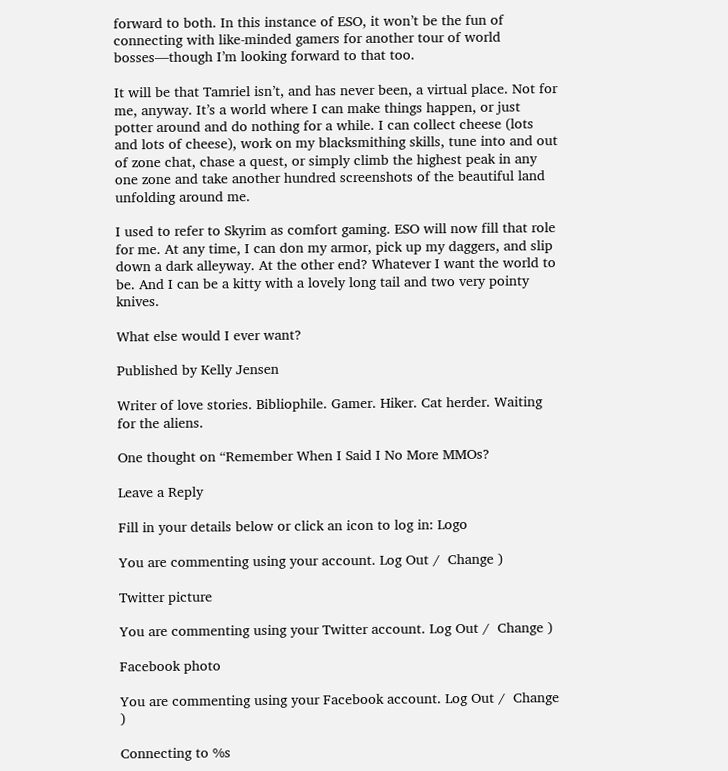forward to both. In this instance of ESO, it won’t be the fun of connecting with like-minded gamers for another tour of world bosses—though I’m looking forward to that too.

It will be that Tamriel isn’t, and has never been, a virtual place. Not for me, anyway. It’s a world where I can make things happen, or just potter around and do nothing for a while. I can collect cheese (lots and lots of cheese), work on my blacksmithing skills, tune into and out of zone chat, chase a quest, or simply climb the highest peak in any one zone and take another hundred screenshots of the beautiful land unfolding around me.

I used to refer to Skyrim as comfort gaming. ESO will now fill that role for me. At any time, I can don my armor, pick up my daggers, and slip down a dark alleyway. At the other end? Whatever I want the world to be. And I can be a kitty with a lovely long tail and two very pointy knives.

What else would I ever want?

Published by Kelly Jensen

Writer of love stories. Bibliophile. Gamer. Hiker. Cat herder. Waiting for the aliens.

One thought on “Remember When I Said I No More MMOs?

Leave a Reply

Fill in your details below or click an icon to log in: Logo

You are commenting using your account. Log Out /  Change )

Twitter picture

You are commenting using your Twitter account. Log Out /  Change )

Facebook photo

You are commenting using your Facebook account. Log Out /  Change )

Connecting to %s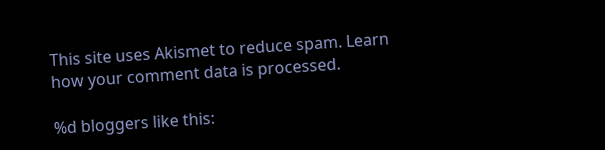This site uses Akismet to reduce spam. Learn how your comment data is processed.

%d bloggers like this: